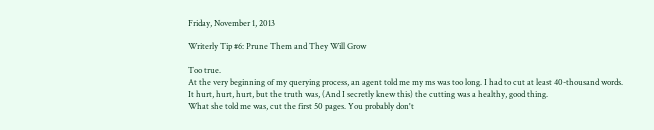Friday, November 1, 2013

Writerly Tip #6: Prune Them and They Will Grow

Too true.
At the very beginning of my querying process, an agent told me my ms was too long. I had to cut at least 40-thousand words.
It hurt, hurt, hurt, but the truth was, (And I secretly knew this) the cutting was a healthy, good thing.
What she told me was, cut the first 50 pages. You probably don't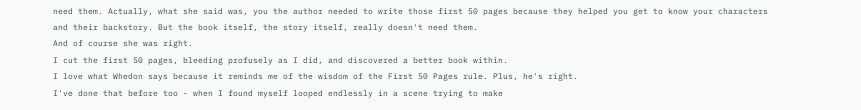need them. Actually, what she said was, you the author needed to write those first 50 pages because they helped you get to know your characters and their backstory. But the book itself, the story itself, really doesn't need them.
And of course she was right.
I cut the first 50 pages, bleeding profusely as I did, and discovered a better book within.
I love what Whedon says because it reminds me of the wisdom of the First 50 Pages rule. Plus, he's right.
I've done that before too - when I found myself looped endlessly in a scene trying to make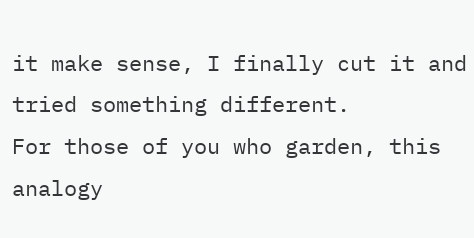it make sense, I finally cut it and tried something different.
For those of you who garden, this analogy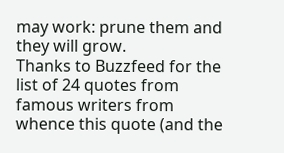may work: prune them and they will grow.
Thanks to Buzzfeed for the list of 24 quotes from famous writers from whence this quote (and the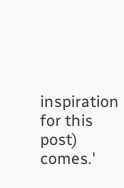inspiration for this post) comes.'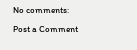No comments:

Post a Comment